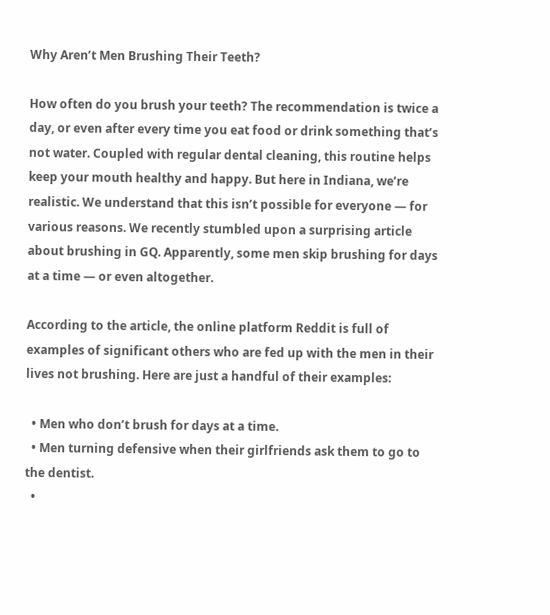Why Aren’t Men Brushing Their Teeth?

How often do you brush your teeth? The recommendation is twice a day, or even after every time you eat food or drink something that’s not water. Coupled with regular dental cleaning, this routine helps keep your mouth healthy and happy. But here in Indiana, we’re realistic. We understand that this isn’t possible for everyone — for various reasons. We recently stumbled upon a surprising article about brushing in GQ. Apparently, some men skip brushing for days at a time — or even altogether.

According to the article, the online platform Reddit is full of examples of significant others who are fed up with the men in their lives not brushing. Here are just a handful of their examples:

  • Men who don’t brush for days at a time.
  • Men turning defensive when their girlfriends ask them to go to the dentist.
  •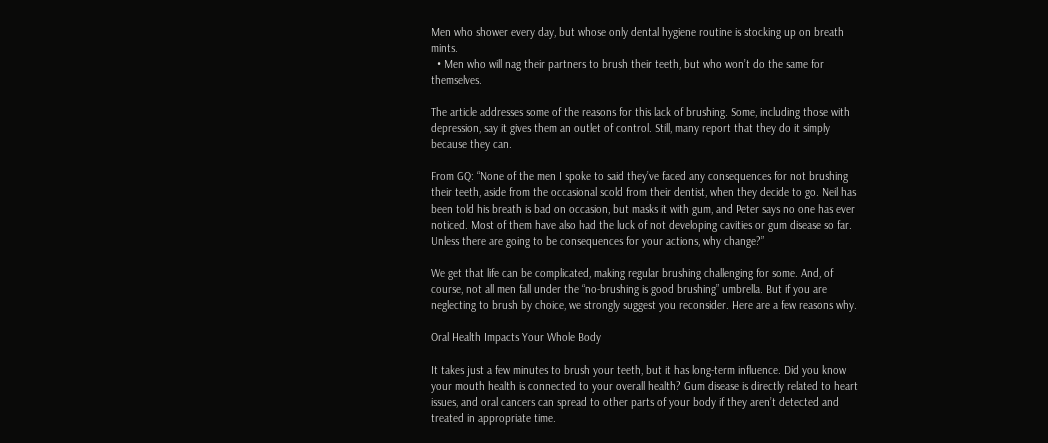Men who shower every day, but whose only dental hygiene routine is stocking up on breath mints.
  • Men who will nag their partners to brush their teeth, but who won’t do the same for themselves.

The article addresses some of the reasons for this lack of brushing. Some, including those with depression, say it gives them an outlet of control. Still, many report that they do it simply because they can.

From GQ: “None of the men I spoke to said they’ve faced any consequences for not brushing their teeth, aside from the occasional scold from their dentist, when they decide to go. Neil has been told his breath is bad on occasion, but masks it with gum, and Peter says no one has ever noticed. Most of them have also had the luck of not developing cavities or gum disease so far. Unless there are going to be consequences for your actions, why change?”

We get that life can be complicated, making regular brushing challenging for some. And, of course, not all men fall under the “no-brushing is good brushing” umbrella. But if you are neglecting to brush by choice, we strongly suggest you reconsider. Here are a few reasons why.

Oral Health Impacts Your Whole Body

It takes just a few minutes to brush your teeth, but it has long-term influence. Did you know your mouth health is connected to your overall health? Gum disease is directly related to heart issues, and oral cancers can spread to other parts of your body if they aren’t detected and treated in appropriate time.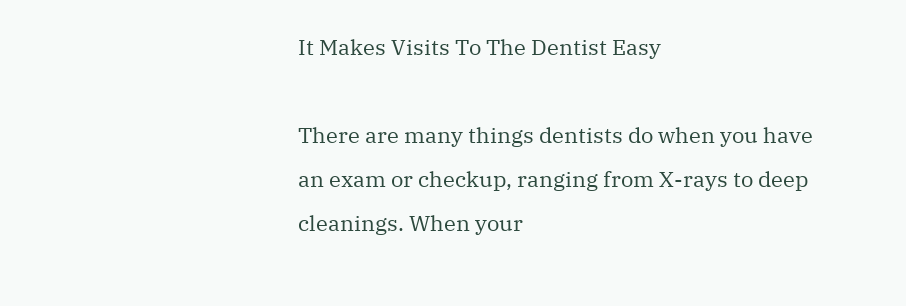It Makes Visits To The Dentist Easy

There are many things dentists do when you have an exam or checkup, ranging from X-rays to deep cleanings. When your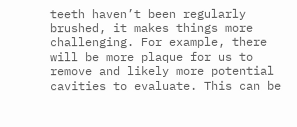teeth haven’t been regularly brushed, it makes things more challenging. For example, there will be more plaque for us to remove and likely more potential cavities to evaluate. This can be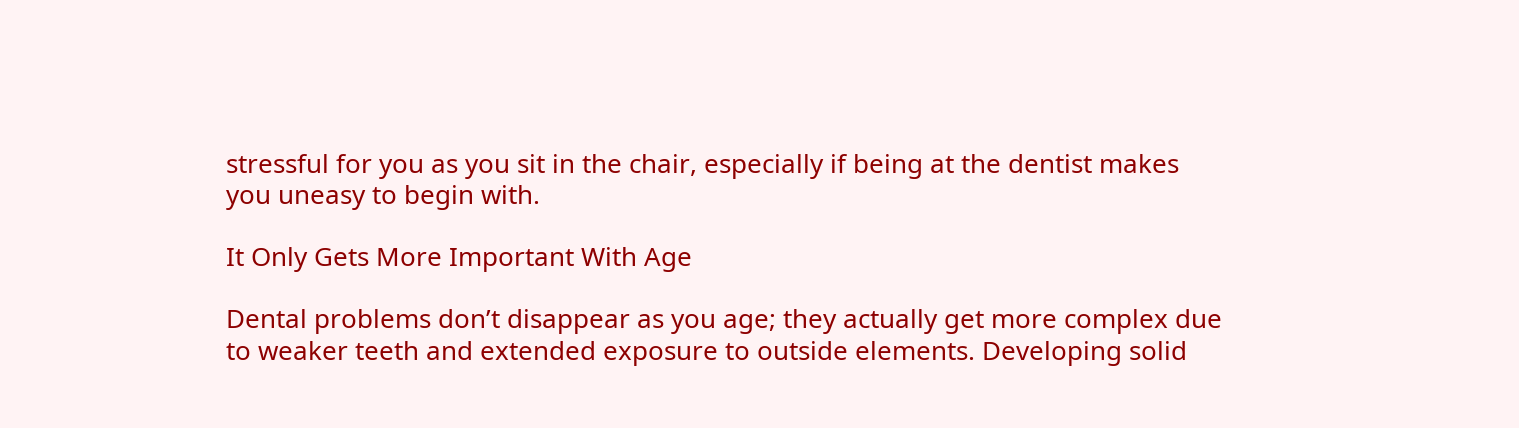stressful for you as you sit in the chair, especially if being at the dentist makes you uneasy to begin with.

It Only Gets More Important With Age

Dental problems don’t disappear as you age; they actually get more complex due to weaker teeth and extended exposure to outside elements. Developing solid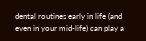dental routines early in life (and even in your mid-life) can play a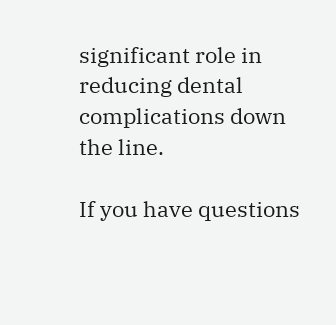significant role in reducing dental complications down the line.

If you have questions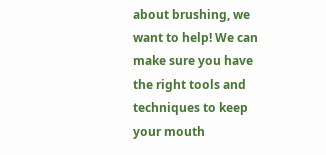about brushing, we want to help! We can make sure you have the right tools and techniques to keep your mouth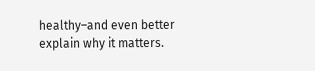healthy–and even better explain why it matters.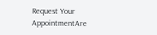Request Your AppointmentAre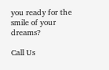you ready for the smile of your dreams?

Call Us